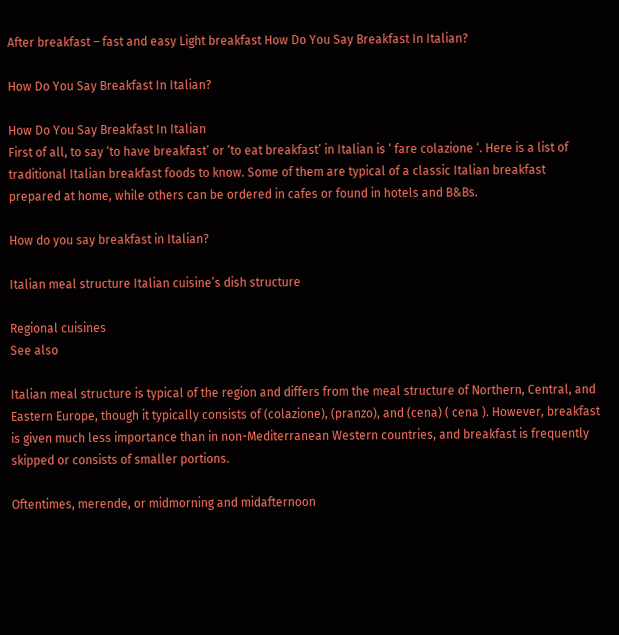After breakfast – fast and easy Light breakfast How Do You Say Breakfast In Italian?

How Do You Say Breakfast In Italian?

How Do You Say Breakfast In Italian
First of all, to say ‘to have breakfast’ or ‘to eat breakfast’ in Italian is ‘ fare colazione ‘. Here is a list of traditional Italian breakfast foods to know. Some of them are typical of a classic Italian breakfast prepared at home, while others can be ordered in cafes or found in hotels and B&Bs.

How do you say breakfast in Italian?

Italian meal structure Italian cuisine’s dish structure

Regional cuisines
See also

Italian meal structure is typical of the region and differs from the meal structure of Northern, Central, and Eastern Europe, though it typically consists of (colazione), (pranzo), and (cena) ( cena ). However, breakfast is given much less importance than in non-Mediterranean Western countries, and breakfast is frequently skipped or consists of smaller portions.

Oftentimes, merende, or midmorning and midafternoon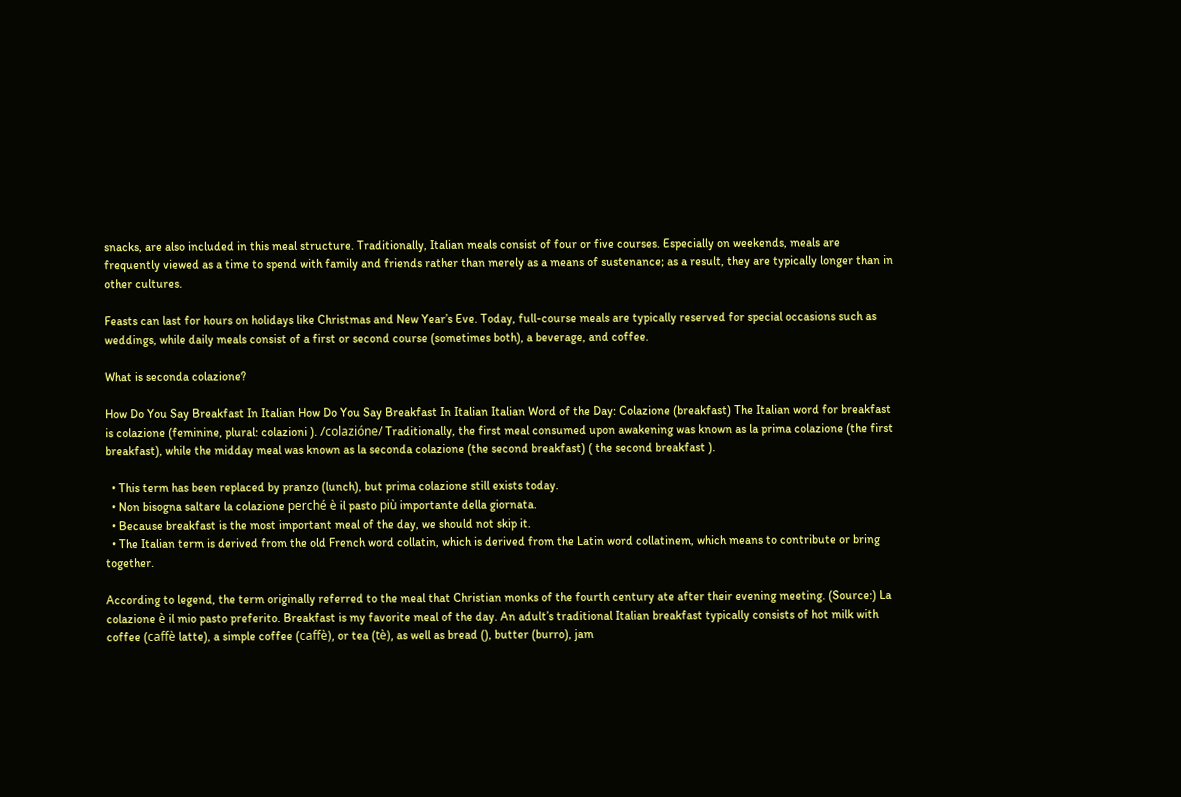snacks, are also included in this meal structure. Traditionally, Italian meals consist of four or five courses. Especially on weekends, meals are frequently viewed as a time to spend with family and friends rather than merely as a means of sustenance; as a result, they are typically longer than in other cultures.

Feasts can last for hours on holidays like Christmas and New Year’s Eve. Today, full-course meals are typically reserved for special occasions such as weddings, while daily meals consist of a first or second course (sometimes both), a beverage, and coffee.

What is seconda colazione?

How Do You Say Breakfast In Italian How Do You Say Breakfast In Italian Italian Word of the Day: Colazione (breakfast) The Italian word for breakfast is colazione (feminine, plural: colazioni ). /colazióne/ Traditionally, the first meal consumed upon awakening was known as la prima colazione (the first breakfast), while the midday meal was known as la seconda colazione (the second breakfast) ( the second breakfast ).

  • This term has been replaced by pranzo (lunch), but prima colazione still exists today.
  • Non bisogna saltare la colazione perché è il pasto più importante della giornata.
  • Because breakfast is the most important meal of the day, we should not skip it.
  • The Italian term is derived from the old French word collatin, which is derived from the Latin word collatinem, which means to contribute or bring together.

According to legend, the term originally referred to the meal that Christian monks of the fourth century ate after their evening meeting. (Source:) La colazione è il mio pasto preferito. Breakfast is my favorite meal of the day. An adult’s traditional Italian breakfast typically consists of hot milk with coffee (caffè latte), a simple coffee (caffè), or tea (tè), as well as bread (), butter (burro), jam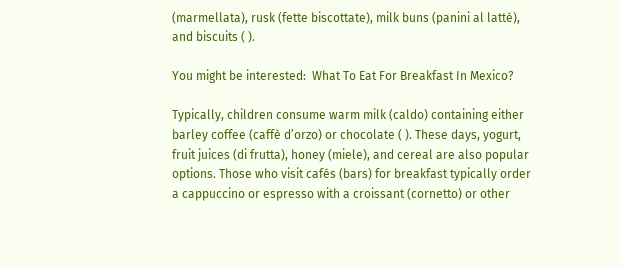(marmellata), rusk (fette biscottate), milk buns (panini al latté), and biscuits ( ).

You might be interested:  What To Eat For Breakfast In Mexico?

Typically, children consume warm milk (caldo) containing either barley coffee (caffè d’orzo) or chocolate ( ). These days, yogurt, fruit juices (di frutta), honey (miele), and cereal are also popular options. Those who visit cafés (bars) for breakfast typically order a cappuccino or espresso with a croissant (cornetto) or other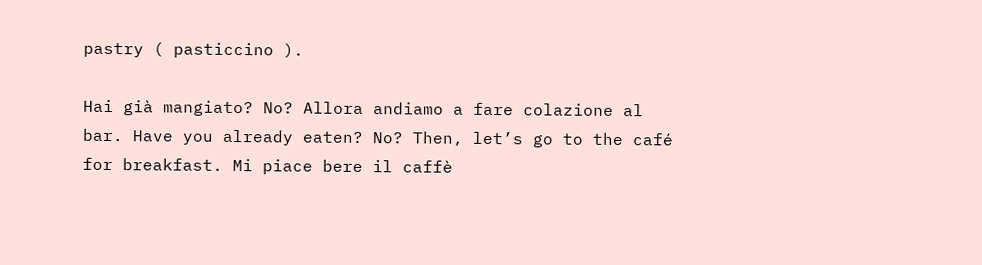pastry ( pasticcino ).

Hai già mangiato? No? Allora andiamo a fare colazione al bar. Have you already eaten? No? Then, let’s go to the café for breakfast. Mi piace bere il caffè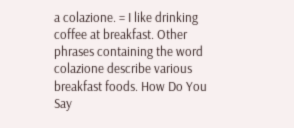a colazione. = I like drinking coffee at breakfast. Other phrases containing the word colazione describe various breakfast foods. How Do You Say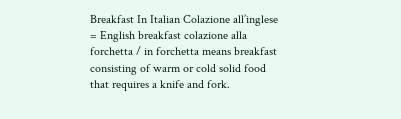Breakfast In Italian Colazione all’inglese = English breakfast colazione alla forchetta / in forchetta means breakfast consisting of warm or cold solid food that requires a knife and fork.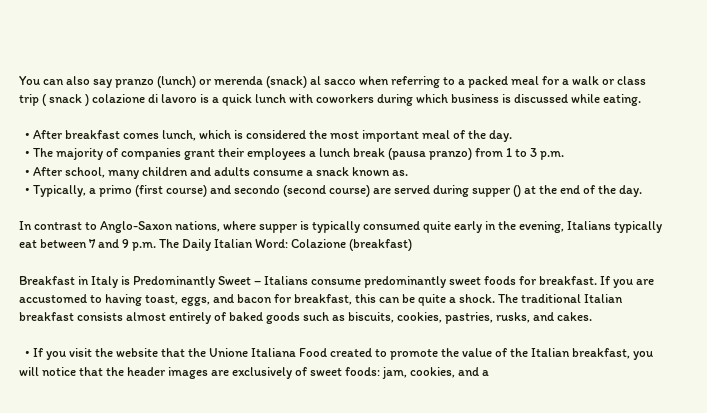You can also say pranzo (lunch) or merenda (snack) al sacco when referring to a packed meal for a walk or class trip ( snack ) colazione di lavoro is a quick lunch with coworkers during which business is discussed while eating.

  • After breakfast comes lunch, which is considered the most important meal of the day.
  • The majority of companies grant their employees a lunch break (pausa pranzo) from 1 to 3 p.m.
  • After school, many children and adults consume a snack known as.
  • Typically, a primo (first course) and secondo (second course) are served during supper () at the end of the day.

In contrast to Anglo-Saxon nations, where supper is typically consumed quite early in the evening, Italians typically eat between 7 and 9 p.m. The Daily Italian Word: Colazione (breakfast)

Breakfast in Italy is Predominantly Sweet – Italians consume predominantly sweet foods for breakfast. If you are accustomed to having toast, eggs, and bacon for breakfast, this can be quite a shock. The traditional Italian breakfast consists almost entirely of baked goods such as biscuits, cookies, pastries, rusks, and cakes.

  • If you visit the website that the Unione Italiana Food created to promote the value of the Italian breakfast, you will notice that the header images are exclusively of sweet foods: jam, cookies, and a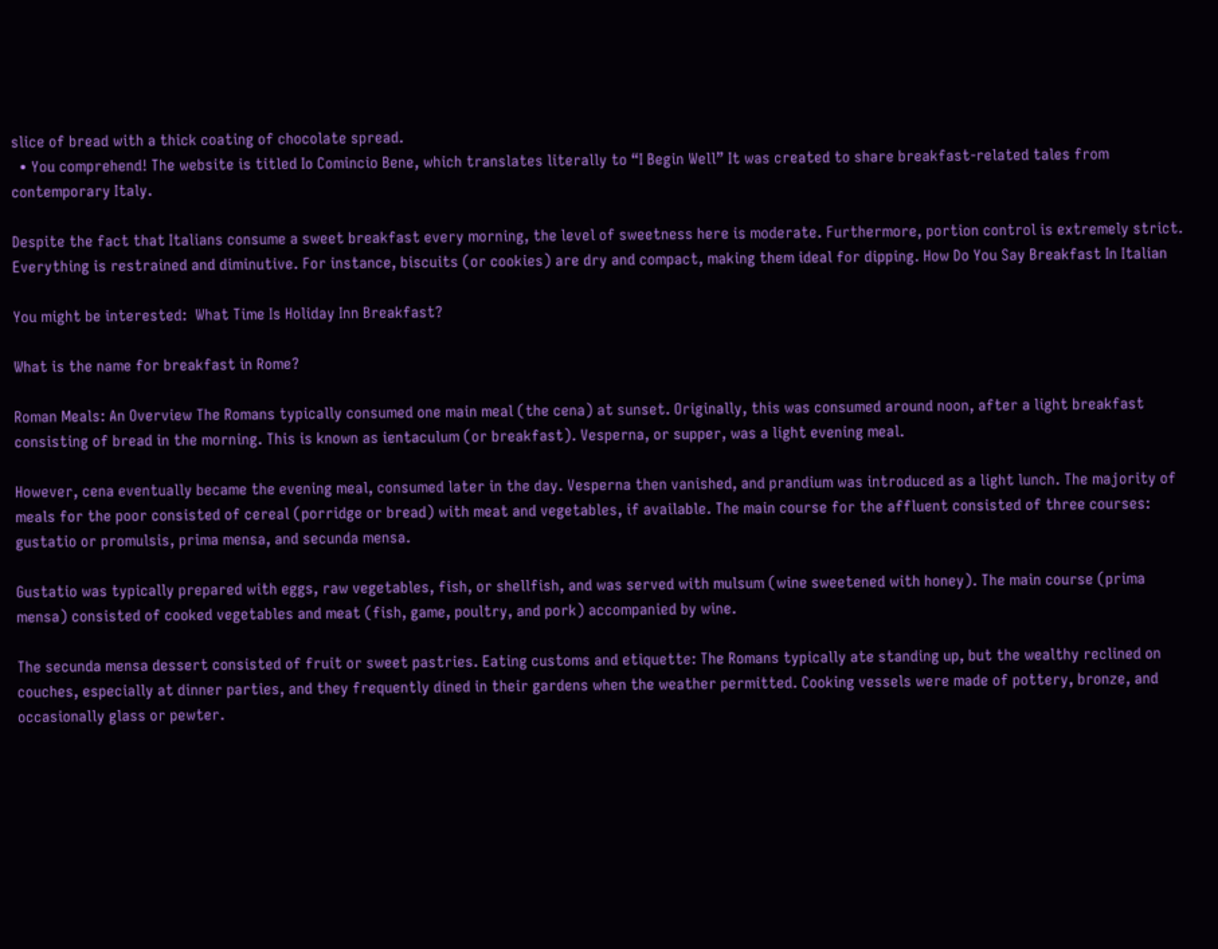slice of bread with a thick coating of chocolate spread.
  • You comprehend! The website is titled Io Comincio Bene, which translates literally to “I Begin Well” It was created to share breakfast-related tales from contemporary Italy.

Despite the fact that Italians consume a sweet breakfast every morning, the level of sweetness here is moderate. Furthermore, portion control is extremely strict. Everything is restrained and diminutive. For instance, biscuits (or cookies) are dry and compact, making them ideal for dipping. How Do You Say Breakfast In Italian

You might be interested:  What Time Is Holiday Inn Breakfast?

What is the name for breakfast in Rome?

Roman Meals: An Overview The Romans typically consumed one main meal (the cena) at sunset. Originally, this was consumed around noon, after a light breakfast consisting of bread in the morning. This is known as ientaculum (or breakfast). Vesperna, or supper, was a light evening meal.

However, cena eventually became the evening meal, consumed later in the day. Vesperna then vanished, and prandium was introduced as a light lunch. The majority of meals for the poor consisted of cereal (porridge or bread) with meat and vegetables, if available. The main course for the affluent consisted of three courses: gustatio or promulsis, prima mensa, and secunda mensa.

Gustatio was typically prepared with eggs, raw vegetables, fish, or shellfish, and was served with mulsum (wine sweetened with honey). The main course (prima mensa) consisted of cooked vegetables and meat (fish, game, poultry, and pork) accompanied by wine.

The secunda mensa dessert consisted of fruit or sweet pastries. Eating customs and etiquette: The Romans typically ate standing up, but the wealthy reclined on couches, especially at dinner parties, and they frequently dined in their gardens when the weather permitted. Cooking vessels were made of pottery, bronze, and occasionally glass or pewter.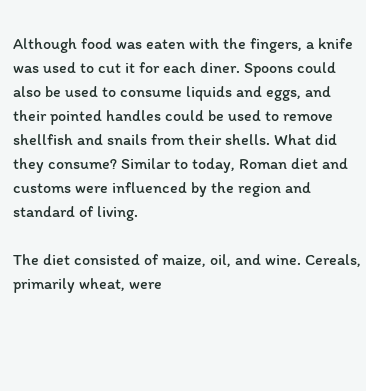Although food was eaten with the fingers, a knife was used to cut it for each diner. Spoons could also be used to consume liquids and eggs, and their pointed handles could be used to remove shellfish and snails from their shells. What did they consume? Similar to today, Roman diet and customs were influenced by the region and standard of living.

The diet consisted of maize, oil, and wine. Cereals, primarily wheat, were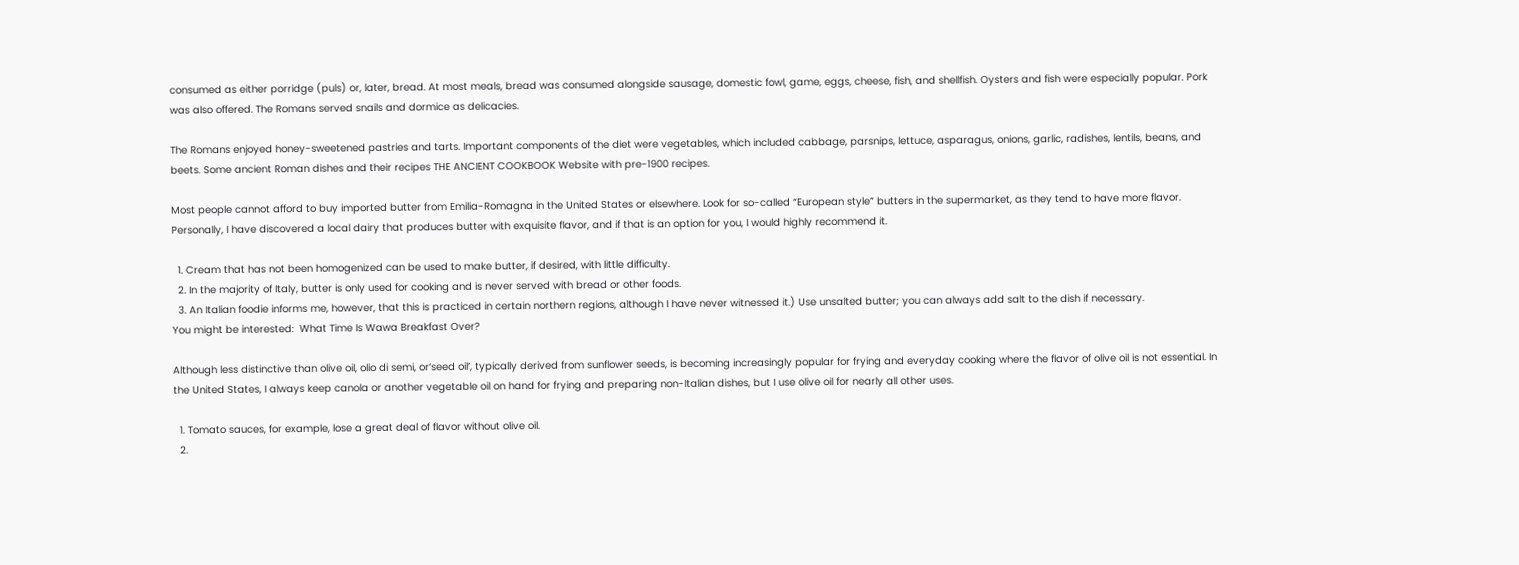consumed as either porridge (puls) or, later, bread. At most meals, bread was consumed alongside sausage, domestic fowl, game, eggs, cheese, fish, and shellfish. Oysters and fish were especially popular. Pork was also offered. The Romans served snails and dormice as delicacies.

The Romans enjoyed honey-sweetened pastries and tarts. Important components of the diet were vegetables, which included cabbage, parsnips, lettuce, asparagus, onions, garlic, radishes, lentils, beans, and beets. Some ancient Roman dishes and their recipes THE ANCIENT COOKBOOK Website with pre-1900 recipes.

Most people cannot afford to buy imported butter from Emilia-Romagna in the United States or elsewhere. Look for so-called “European style” butters in the supermarket, as they tend to have more flavor. Personally, I have discovered a local dairy that produces butter with exquisite flavor, and if that is an option for you, I would highly recommend it.

  1. Cream that has not been homogenized can be used to make butter, if desired, with little difficulty.
  2. In the majority of Italy, butter is only used for cooking and is never served with bread or other foods.
  3. An Italian foodie informs me, however, that this is practiced in certain northern regions, although I have never witnessed it.) Use unsalted butter; you can always add salt to the dish if necessary.
You might be interested:  What Time Is Wawa Breakfast Over?

Although less distinctive than olive oil, olio di semi, or’seed oil’, typically derived from sunflower seeds, is becoming increasingly popular for frying and everyday cooking where the flavor of olive oil is not essential. In the United States, I always keep canola or another vegetable oil on hand for frying and preparing non-Italian dishes, but I use olive oil for nearly all other uses.

  1. Tomato sauces, for example, lose a great deal of flavor without olive oil.
  2.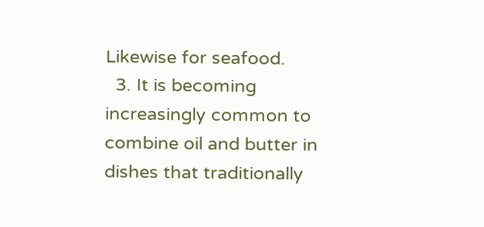Likewise for seafood.
  3. It is becoming increasingly common to combine oil and butter in dishes that traditionally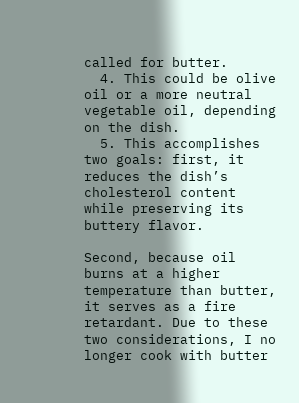called for butter.
  4. This could be olive oil or a more neutral vegetable oil, depending on the dish.
  5. This accomplishes two goals: first, it reduces the dish’s cholesterol content while preserving its buttery flavor.

Second, because oil burns at a higher temperature than butter, it serves as a fire retardant. Due to these two considerations, I no longer cook with butter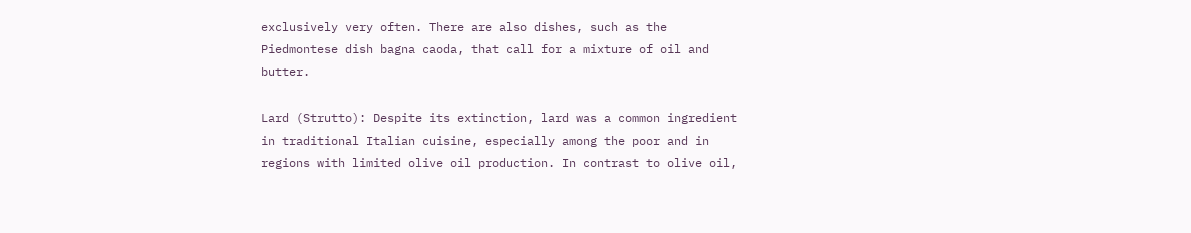exclusively very often. There are also dishes, such as the Piedmontese dish bagna caoda, that call for a mixture of oil and butter.

Lard (Strutto): Despite its extinction, lard was a common ingredient in traditional Italian cuisine, especially among the poor and in regions with limited olive oil production. In contrast to olive oil,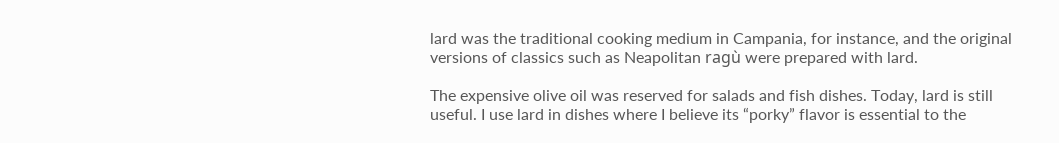lard was the traditional cooking medium in Campania, for instance, and the original versions of classics such as Neapolitan ragù were prepared with lard.

The expensive olive oil was reserved for salads and fish dishes. Today, lard is still useful. I use lard in dishes where I believe its “porky” flavor is essential to the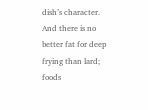dish’s character. And there is no better fat for deep frying than lard; foods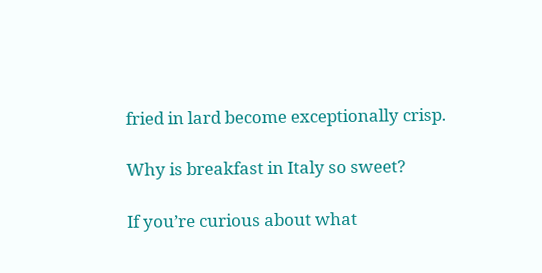fried in lard become exceptionally crisp.

Why is breakfast in Italy so sweet?

If you’re curious about what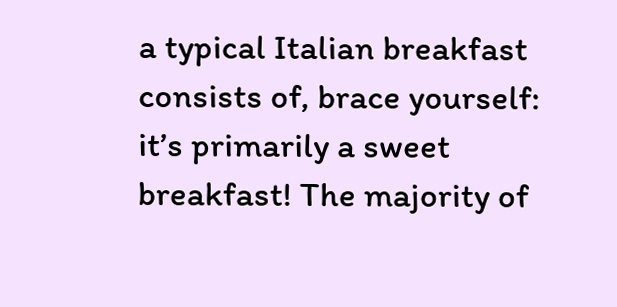a typical Italian breakfast consists of, brace yourself: it’s primarily a sweet breakfast! The majority of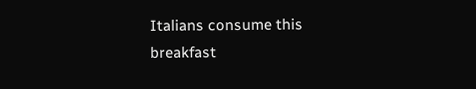Italians consume this breakfast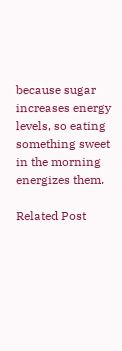because sugar increases energy levels, so eating something sweet in the morning energizes them.

Related Post